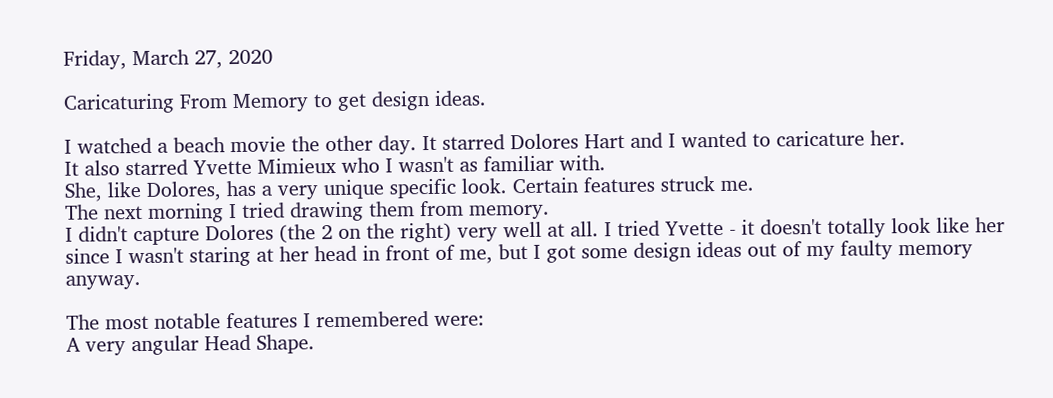Friday, March 27, 2020

Caricaturing From Memory to get design ideas.

I watched a beach movie the other day. It starred Dolores Hart and I wanted to caricature her.
It also starred Yvette Mimieux who I wasn't as familiar with.
She, like Dolores, has a very unique specific look. Certain features struck me.
The next morning I tried drawing them from memory.
I didn't capture Dolores (the 2 on the right) very well at all. I tried Yvette - it doesn't totally look like her since I wasn't staring at her head in front of me, but I got some design ideas out of my faulty memory anyway.

The most notable features I remembered were:
A very angular Head Shape.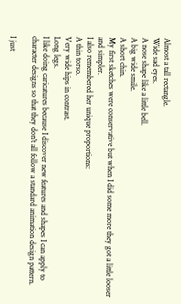Almost a tall rectangle.
Wide sad eyes.
A nose shape like a little bell.
A big wide smile.
A short chin.
My first sketches were conservative but when I did some more they got a little looser and simpler.
I also remembered her unique proportions:
A thin torso.
Very wide hips in contrast.
Long legs.
I like doing caricatures because I discover new features and shapes I can apply to character designs so that they don't all follow a standard animation design pattern.

I just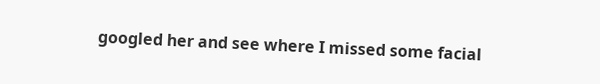googled her and see where I missed some facial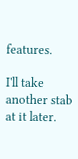features.

I'll take another stab at it later.